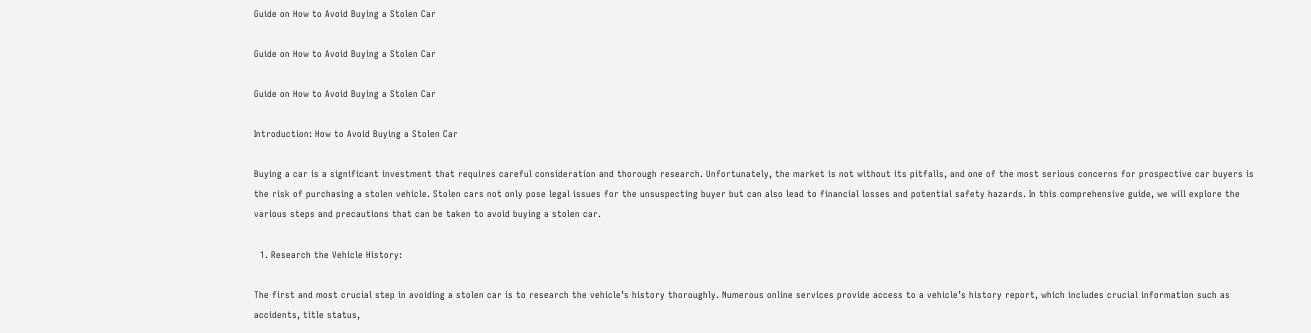Guide on How to Avoid Buying a Stolen Car

Guide on How to Avoid Buying a Stolen Car

Guide on How to Avoid Buying a Stolen Car

Introduction: How to Avoid Buying a Stolen Car

Buying a car is a significant investment that requires careful consideration and thorough research. Unfortunately, the market is not without its pitfalls, and one of the most serious concerns for prospective car buyers is the risk of purchasing a stolen vehicle. Stolen cars not only pose legal issues for the unsuspecting buyer but can also lead to financial losses and potential safety hazards. In this comprehensive guide, we will explore the various steps and precautions that can be taken to avoid buying a stolen car.

  1. Research the Vehicle History:

The first and most crucial step in avoiding a stolen car is to research the vehicle’s history thoroughly. Numerous online services provide access to a vehicle’s history report, which includes crucial information such as accidents, title status,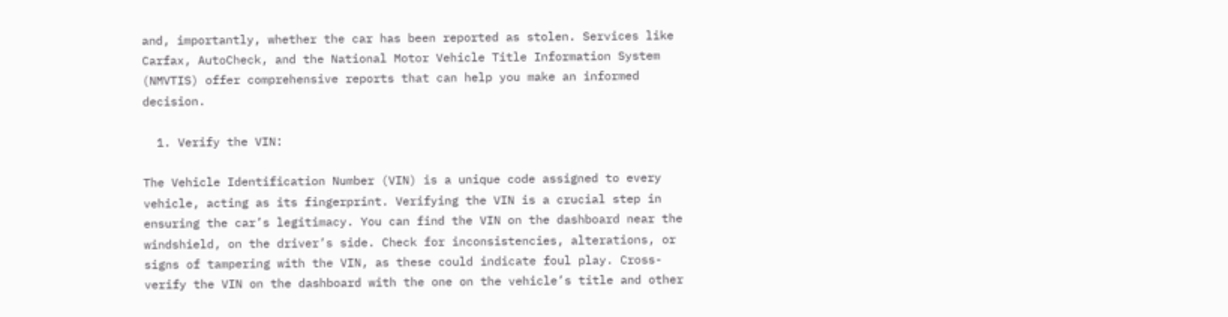and, importantly, whether the car has been reported as stolen. Services like Carfax, AutoCheck, and the National Motor Vehicle Title Information System (NMVTIS) offer comprehensive reports that can help you make an informed decision.

  1. Verify the VIN:

The Vehicle Identification Number (VIN) is a unique code assigned to every vehicle, acting as its fingerprint. Verifying the VIN is a crucial step in ensuring the car’s legitimacy. You can find the VIN on the dashboard near the windshield, on the driver’s side. Check for inconsistencies, alterations, or signs of tampering with the VIN, as these could indicate foul play. Cross-verify the VIN on the dashboard with the one on the vehicle’s title and other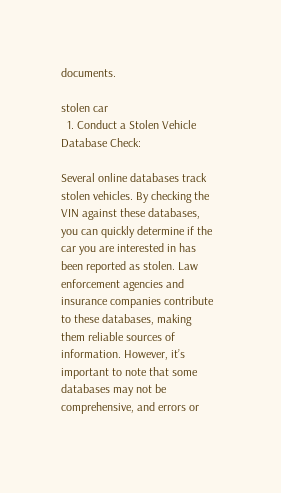documents.

stolen car
  1. Conduct a Stolen Vehicle Database Check:

Several online databases track stolen vehicles. By checking the VIN against these databases, you can quickly determine if the car you are interested in has been reported as stolen. Law enforcement agencies and insurance companies contribute to these databases, making them reliable sources of information. However, it’s important to note that some databases may not be comprehensive, and errors or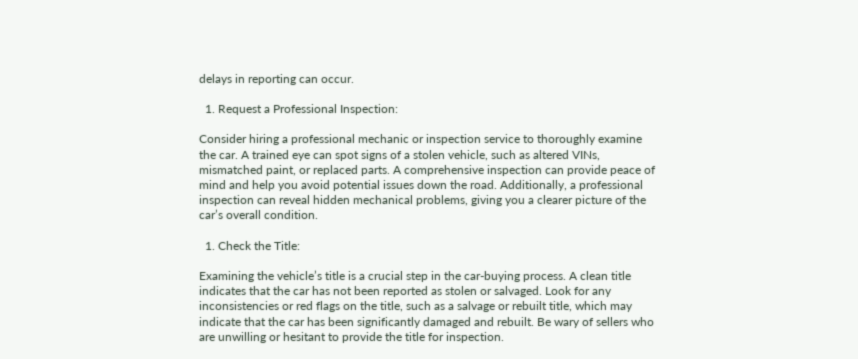delays in reporting can occur.

  1. Request a Professional Inspection:

Consider hiring a professional mechanic or inspection service to thoroughly examine the car. A trained eye can spot signs of a stolen vehicle, such as altered VINs, mismatched paint, or replaced parts. A comprehensive inspection can provide peace of mind and help you avoid potential issues down the road. Additionally, a professional inspection can reveal hidden mechanical problems, giving you a clearer picture of the car’s overall condition.

  1. Check the Title:

Examining the vehicle’s title is a crucial step in the car-buying process. A clean title indicates that the car has not been reported as stolen or salvaged. Look for any inconsistencies or red flags on the title, such as a salvage or rebuilt title, which may indicate that the car has been significantly damaged and rebuilt. Be wary of sellers who are unwilling or hesitant to provide the title for inspection.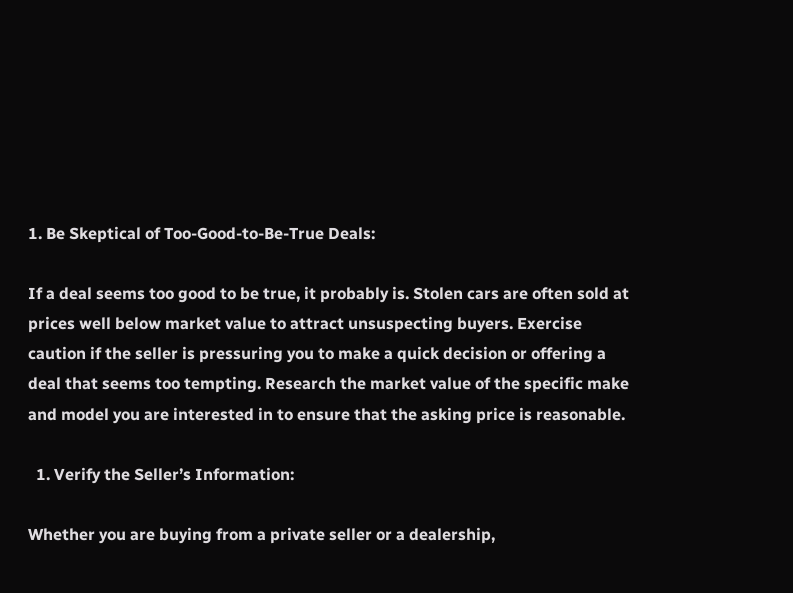1. Be Skeptical of Too-Good-to-Be-True Deals:

If a deal seems too good to be true, it probably is. Stolen cars are often sold at prices well below market value to attract unsuspecting buyers. Exercise caution if the seller is pressuring you to make a quick decision or offering a deal that seems too tempting. Research the market value of the specific make and model you are interested in to ensure that the asking price is reasonable.

  1. Verify the Seller’s Information:

Whether you are buying from a private seller or a dealership,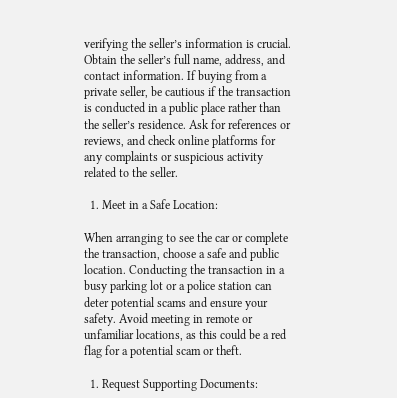verifying the seller’s information is crucial. Obtain the seller’s full name, address, and contact information. If buying from a private seller, be cautious if the transaction is conducted in a public place rather than the seller’s residence. Ask for references or reviews, and check online platforms for any complaints or suspicious activity related to the seller.

  1. Meet in a Safe Location:

When arranging to see the car or complete the transaction, choose a safe and public location. Conducting the transaction in a busy parking lot or a police station can deter potential scams and ensure your safety. Avoid meeting in remote or unfamiliar locations, as this could be a red flag for a potential scam or theft.

  1. Request Supporting Documents: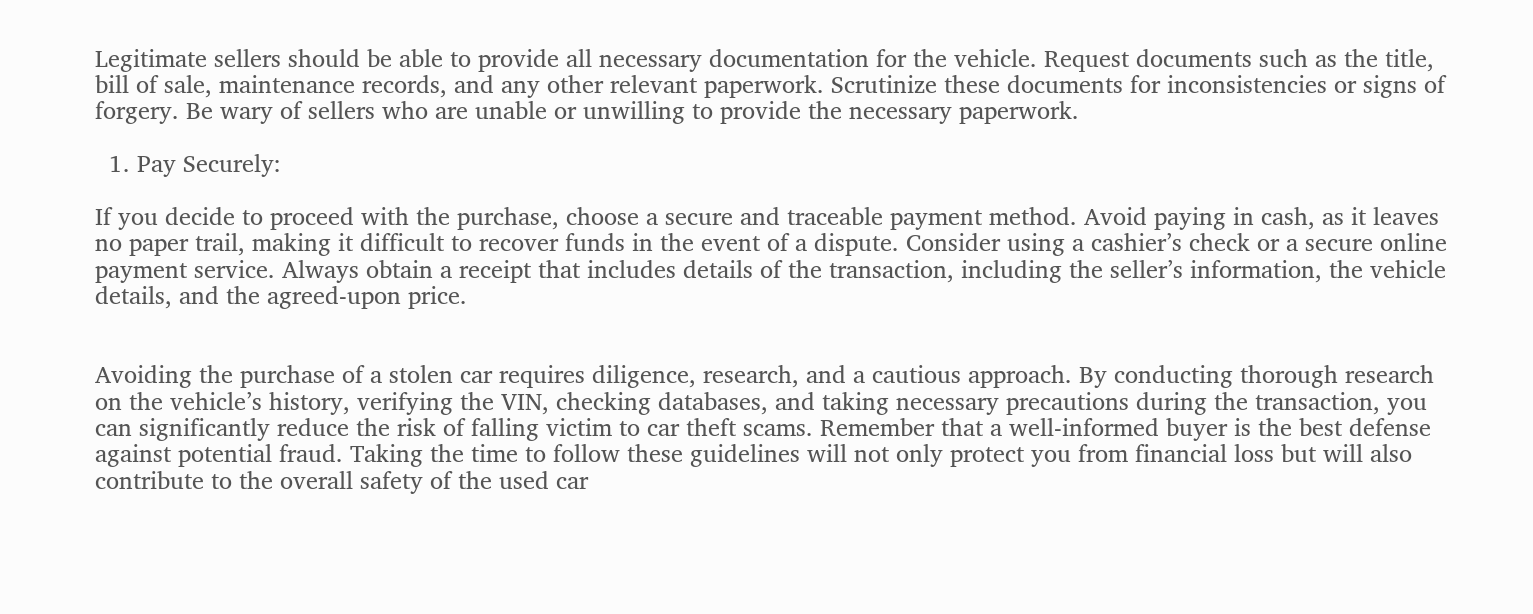Legitimate sellers should be able to provide all necessary documentation for the vehicle. Request documents such as the title, bill of sale, maintenance records, and any other relevant paperwork. Scrutinize these documents for inconsistencies or signs of forgery. Be wary of sellers who are unable or unwilling to provide the necessary paperwork.

  1. Pay Securely:

If you decide to proceed with the purchase, choose a secure and traceable payment method. Avoid paying in cash, as it leaves no paper trail, making it difficult to recover funds in the event of a dispute. Consider using a cashier’s check or a secure online payment service. Always obtain a receipt that includes details of the transaction, including the seller’s information, the vehicle details, and the agreed-upon price.


Avoiding the purchase of a stolen car requires diligence, research, and a cautious approach. By conducting thorough research on the vehicle’s history, verifying the VIN, checking databases, and taking necessary precautions during the transaction, you can significantly reduce the risk of falling victim to car theft scams. Remember that a well-informed buyer is the best defense against potential fraud. Taking the time to follow these guidelines will not only protect you from financial loss but will also contribute to the overall safety of the used car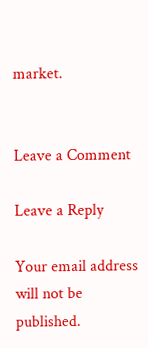market.


Leave a Comment

Leave a Reply

Your email address will not be published.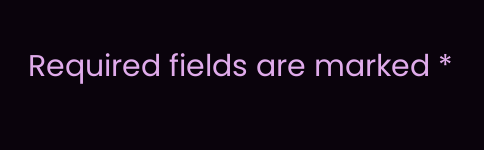Required fields are marked *